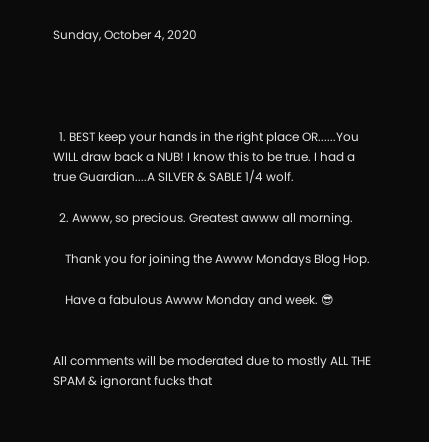Sunday, October 4, 2020




  1. BEST keep your hands in the right place OR......You WILL draw back a NUB! I know this to be true. I had a true Guardian....A SILVER & SABLE 1/4 wolf.

  2. Awww, so precious. Greatest awww all morning.

    Thank you for joining the Awww Mondays Blog Hop.

    Have a fabulous Awww Monday and week. 😎


All comments will be moderated due to mostly ALL THE SPAM & ignorant fucks that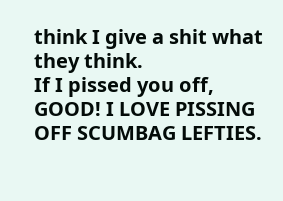think I give a shit what they think.
If I pissed you off, GOOD! I LOVE PISSING OFF SCUMBAG LEFTIES.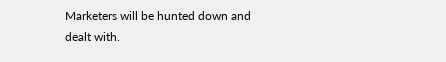Marketers will be hunted down and dealt with.